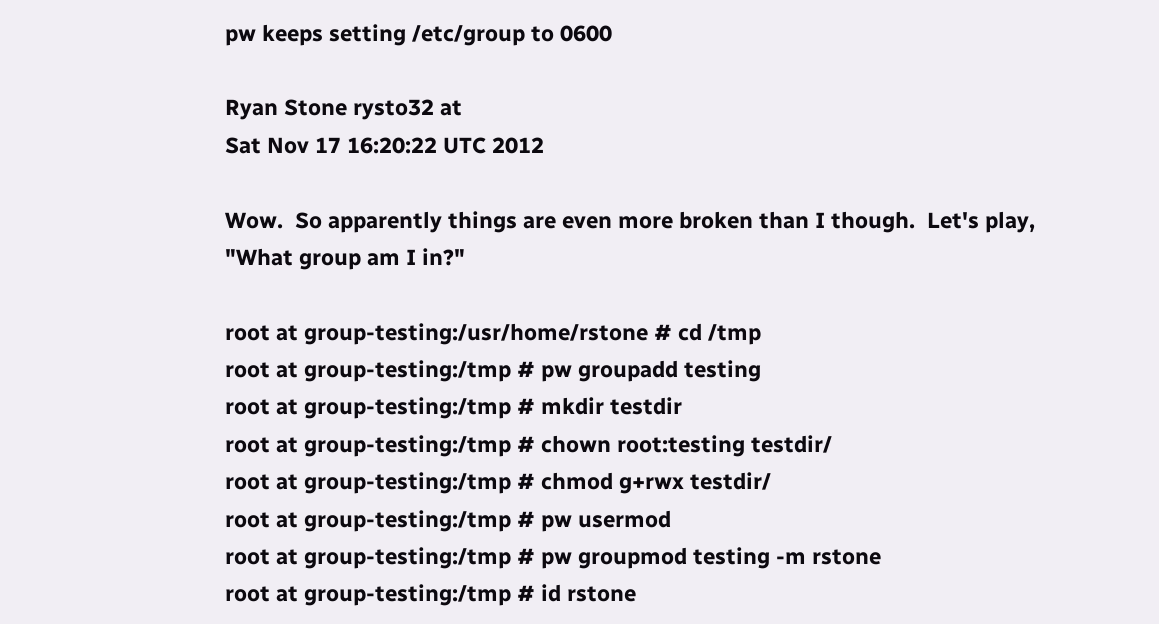pw keeps setting /etc/group to 0600

Ryan Stone rysto32 at
Sat Nov 17 16:20:22 UTC 2012

Wow.  So apparently things are even more broken than I though.  Let's play,
"What group am I in?"

root at group-testing:/usr/home/rstone # cd /tmp
root at group-testing:/tmp # pw groupadd testing
root at group-testing:/tmp # mkdir testdir
root at group-testing:/tmp # chown root:testing testdir/
root at group-testing:/tmp # chmod g+rwx testdir/
root at group-testing:/tmp # pw usermod
root at group-testing:/tmp # pw groupmod testing -m rstone
root at group-testing:/tmp # id rstone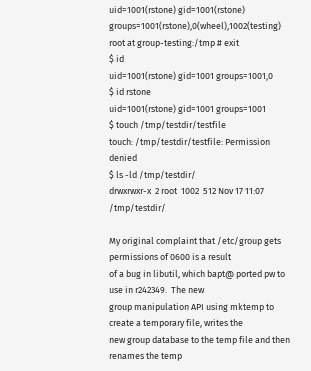uid=1001(rstone) gid=1001(rstone) groups=1001(rstone),0(wheel),1002(testing)
root at group-testing:/tmp # exit
$ id
uid=1001(rstone) gid=1001 groups=1001,0
$ id rstone
uid=1001(rstone) gid=1001 groups=1001
$ touch /tmp/testdir/testfile
touch: /tmp/testdir/testfile: Permission denied
$ ls -ld /tmp/testdir/
drwxrwxr-x  2 root  1002  512 Nov 17 11:07 /tmp/testdir/

My original complaint that /etc/group gets permissions of 0600 is a result
of a bug in libutil, which bapt@ ported pw to use in r242349.  The new
group manipulation API using mktemp to create a temporary file, writes the
new group database to the temp file and then renames the temp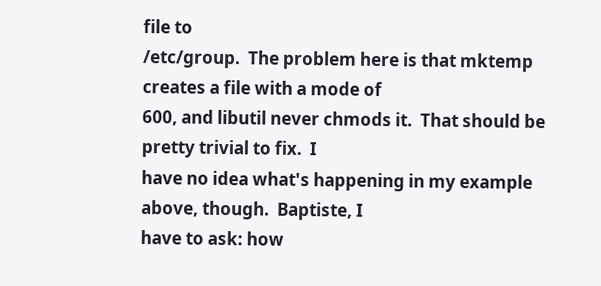file to
/etc/group.  The problem here is that mktemp creates a file with a mode of
600, and libutil never chmods it.  That should be pretty trivial to fix.  I
have no idea what's happening in my example above, though.  Baptiste, I
have to ask: how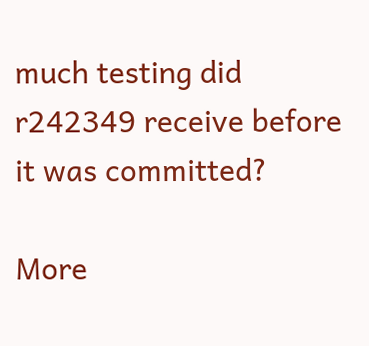much testing did r242349 receive before it was committed?

More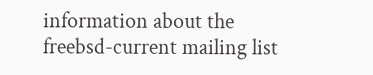information about the freebsd-current mailing list